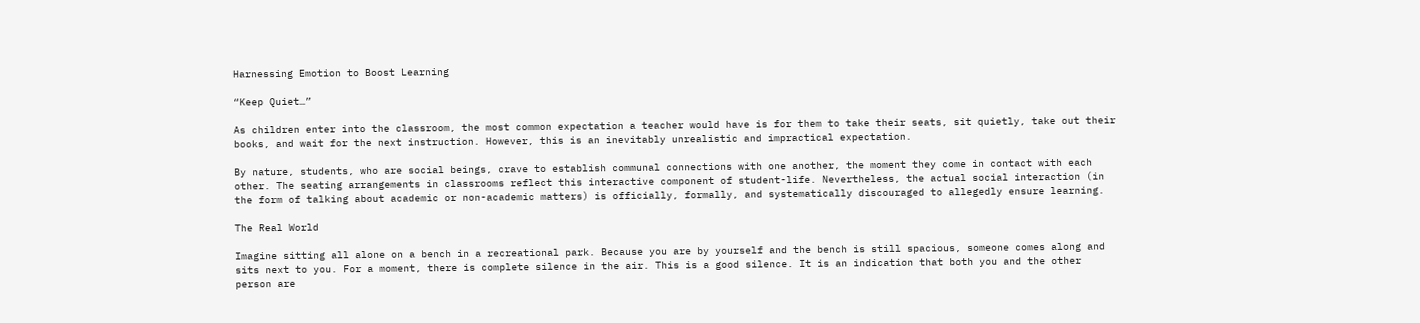Harnessing Emotion to Boost Learning

“Keep Quiet…”

As children enter into the classroom, the most common expectation a teacher would have is for them to take their seats, sit quietly, take out their books, and wait for the next instruction. However, this is an inevitably unrealistic and impractical expectation.

By nature, students, who are social beings, crave to establish communal connections with one another, the moment they come in contact with each other. The seating arrangements in classrooms reflect this interactive component of student-life. Nevertheless, the actual social interaction (in the form of talking about academic or non-academic matters) is officially, formally, and systematically discouraged to allegedly ensure learning.

The Real World

Imagine sitting all alone on a bench in a recreational park. Because you are by yourself and the bench is still spacious, someone comes along and sits next to you. For a moment, there is complete silence in the air. This is a good silence. It is an indication that both you and the other person are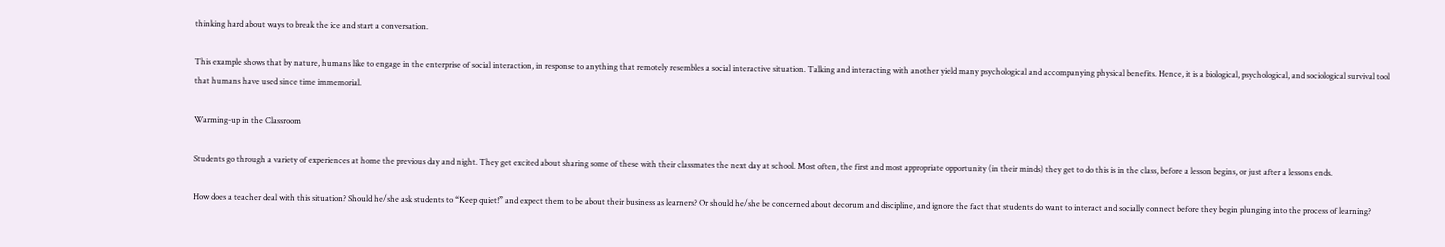thinking hard about ways to break the ice and start a conversation.

This example shows that by nature, humans like to engage in the enterprise of social interaction, in response to anything that remotely resembles a social interactive situation. Talking and interacting with another yield many psychological and accompanying physical benefits. Hence, it is a biological, psychological, and sociological survival tool that humans have used since time immemorial.

Warming-up in the Classroom

Students go through a variety of experiences at home the previous day and night. They get excited about sharing some of these with their classmates the next day at school. Most often, the first and most appropriate opportunity (in their minds) they get to do this is in the class, before a lesson begins, or just after a lessons ends.

How does a teacher deal with this situation? Should he/she ask students to “Keep quiet!” and expect them to be about their business as learners? Or should he/she be concerned about decorum and discipline, and ignore the fact that students do want to interact and socially connect before they begin plunging into the process of learning?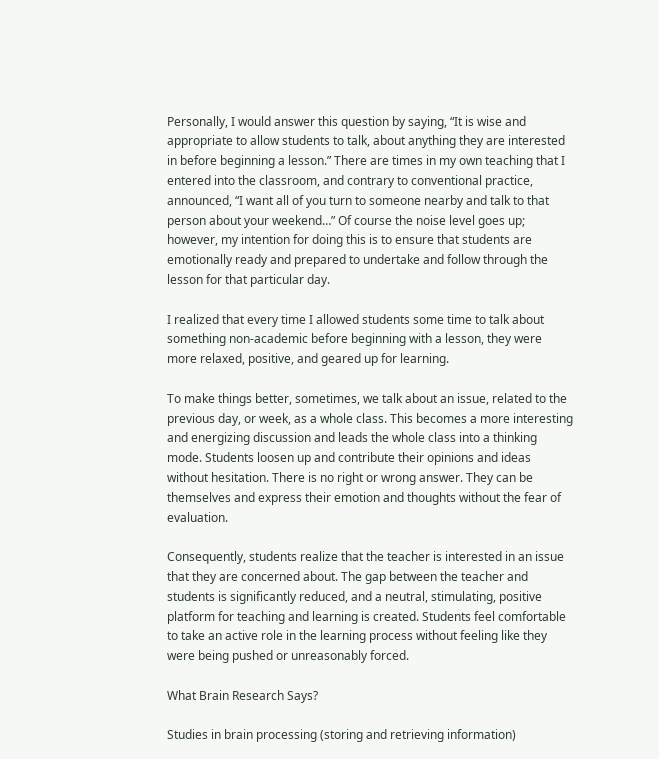Personally, I would answer this question by saying, “It is wise and appropriate to allow students to talk, about anything they are interested in before beginning a lesson.” There are times in my own teaching that I entered into the classroom, and contrary to conventional practice, announced, “I want all of you turn to someone nearby and talk to that person about your weekend…” Of course the noise level goes up; however, my intention for doing this is to ensure that students are emotionally ready and prepared to undertake and follow through the lesson for that particular day.

I realized that every time I allowed students some time to talk about something non-academic before beginning with a lesson, they were more relaxed, positive, and geared up for learning.

To make things better, sometimes, we talk about an issue, related to the previous day, or week, as a whole class. This becomes a more interesting and energizing discussion and leads the whole class into a thinking mode. Students loosen up and contribute their opinions and ideas without hesitation. There is no right or wrong answer. They can be themselves and express their emotion and thoughts without the fear of evaluation.

Consequently, students realize that the teacher is interested in an issue that they are concerned about. The gap between the teacher and students is significantly reduced, and a neutral, stimulating, positive platform for teaching and learning is created. Students feel comfortable to take an active role in the learning process without feeling like they were being pushed or unreasonably forced.

What Brain Research Says?

Studies in brain processing (storing and retrieving information)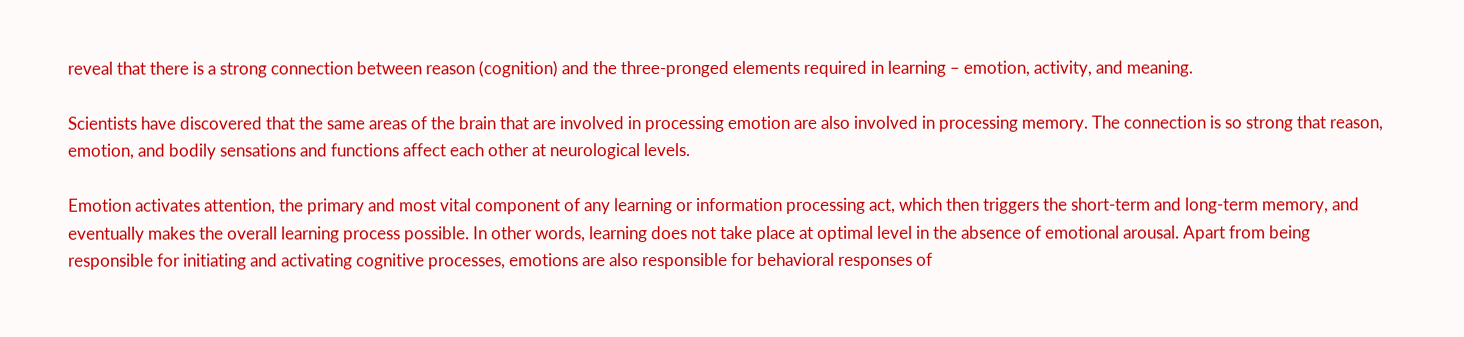reveal that there is a strong connection between reason (cognition) and the three-pronged elements required in learning – emotion, activity, and meaning.

Scientists have discovered that the same areas of the brain that are involved in processing emotion are also involved in processing memory. The connection is so strong that reason, emotion, and bodily sensations and functions affect each other at neurological levels.

Emotion activates attention, the primary and most vital component of any learning or information processing act, which then triggers the short-term and long-term memory, and eventually makes the overall learning process possible. In other words, learning does not take place at optimal level in the absence of emotional arousal. Apart from being responsible for initiating and activating cognitive processes, emotions are also responsible for behavioral responses of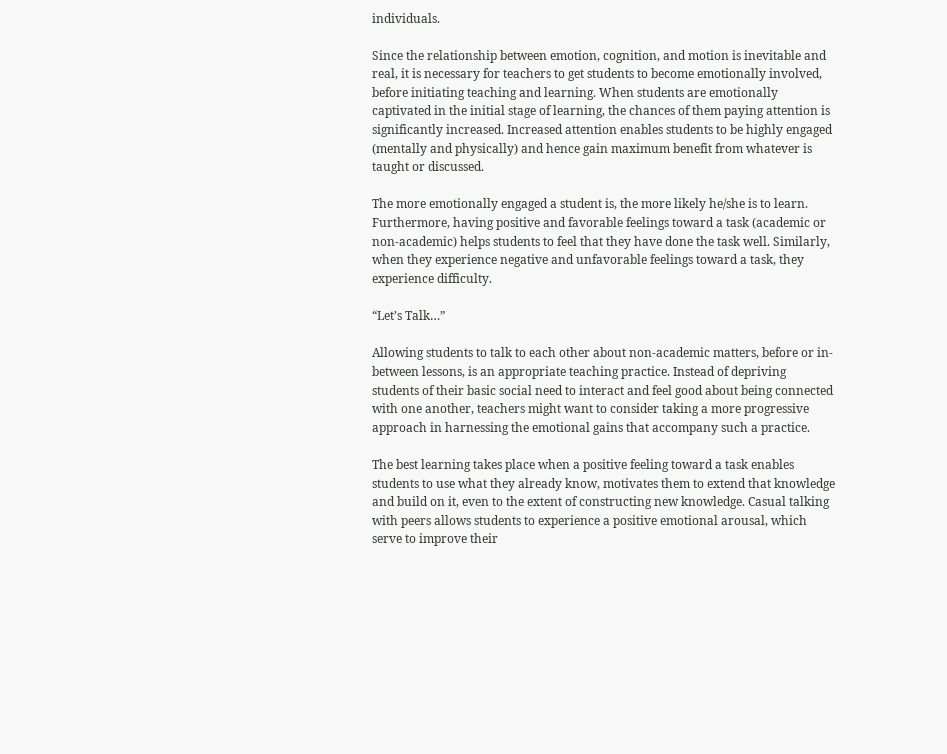individuals.

Since the relationship between emotion, cognition, and motion is inevitable and real, it is necessary for teachers to get students to become emotionally involved, before initiating teaching and learning. When students are emotionally captivated in the initial stage of learning, the chances of them paying attention is significantly increased. Increased attention enables students to be highly engaged (mentally and physically) and hence gain maximum benefit from whatever is taught or discussed.

The more emotionally engaged a student is, the more likely he/she is to learn. Furthermore, having positive and favorable feelings toward a task (academic or non-academic) helps students to feel that they have done the task well. Similarly, when they experience negative and unfavorable feelings toward a task, they experience difficulty.

“Let’s Talk…”

Allowing students to talk to each other about non-academic matters, before or in-between lessons, is an appropriate teaching practice. Instead of depriving students of their basic social need to interact and feel good about being connected with one another, teachers might want to consider taking a more progressive approach in harnessing the emotional gains that accompany such a practice.

The best learning takes place when a positive feeling toward a task enables students to use what they already know, motivates them to extend that knowledge and build on it, even to the extent of constructing new knowledge. Casual talking with peers allows students to experience a positive emotional arousal, which serve to improve their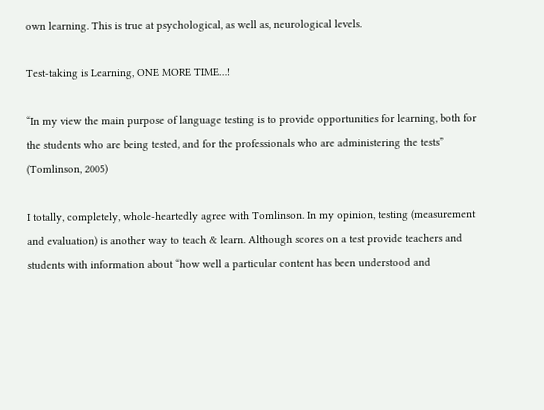own learning. This is true at psychological, as well as, neurological levels.

Test-taking is Learning, ONE MORE TIME…!

“In my view the main purpose of language testing is to provide opportunities for learning, both for the students who are being tested, and for the professionals who are administering the tests” (Tomlinson, 2005)

I totally, completely, whole-heartedly agree with Tomlinson. In my opinion, testing (measurement and evaluation) is another way to teach & learn. Although scores on a test provide teachers and students with information about “how well a particular content has been understood and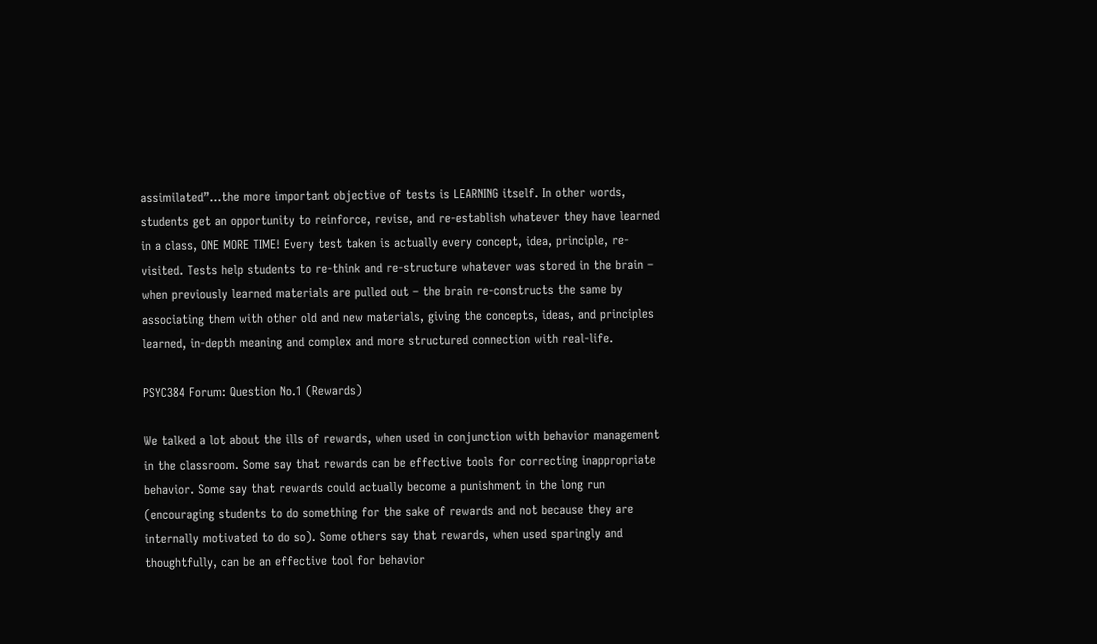assimilated”…the more important objective of tests is LEARNING itself. In other words, students get an opportunity to reinforce, revise, and re-establish whatever they have learned in a class, ONE MORE TIME! Every test taken is actually every concept, idea, principle, re-visited. Tests help students to re-think and re-structure whatever was stored in the brain – when previously learned materials are pulled out – the brain re-constructs the same by associating them with other old and new materials, giving the concepts, ideas, and principles learned, in-depth meaning and complex and more structured connection with real-life.

PSYC384 Forum: Question No.1 (Rewards)

We talked a lot about the ills of rewards, when used in conjunction with behavior management in the classroom. Some say that rewards can be effective tools for correcting inappropriate behavior. Some say that rewards could actually become a punishment in the long run (encouraging students to do something for the sake of rewards and not because they are internally motivated to do so). Some others say that rewards, when used sparingly and thoughtfully, can be an effective tool for behavior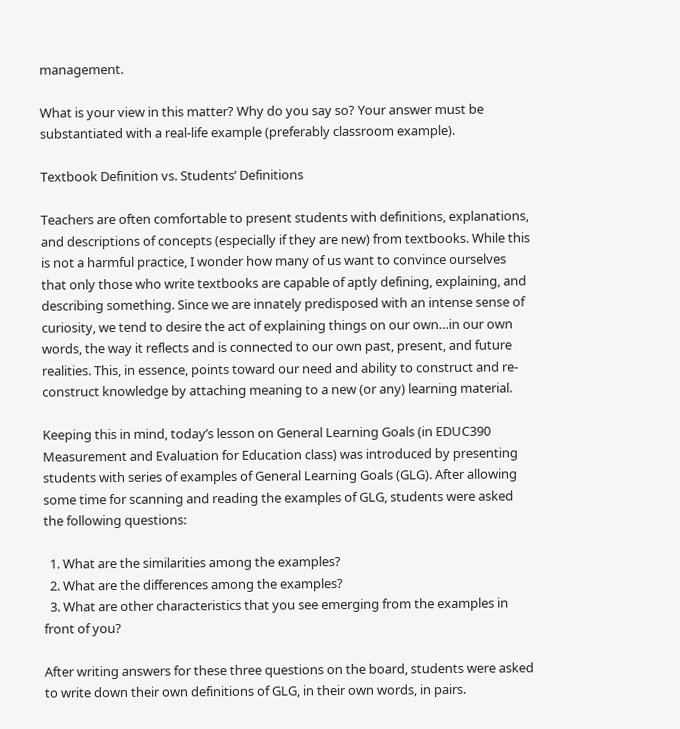management.

What is your view in this matter? Why do you say so? Your answer must be substantiated with a real-life example (preferably classroom example).

Textbook Definition vs. Students’ Definitions

Teachers are often comfortable to present students with definitions, explanations, and descriptions of concepts (especially if they are new) from textbooks. While this is not a harmful practice, I wonder how many of us want to convince ourselves that only those who write textbooks are capable of aptly defining, explaining, and describing something. Since we are innately predisposed with an intense sense of curiosity, we tend to desire the act of explaining things on our own…in our own words, the way it reflects and is connected to our own past, present, and future realities. This, in essence, points toward our need and ability to construct and re-construct knowledge by attaching meaning to a new (or any) learning material.

Keeping this in mind, today’s lesson on General Learning Goals (in EDUC390 Measurement and Evaluation for Education class) was introduced by presenting students with series of examples of General Learning Goals (GLG). After allowing some time for scanning and reading the examples of GLG, students were asked the following questions:

  1. What are the similarities among the examples?
  2. What are the differences among the examples?
  3. What are other characteristics that you see emerging from the examples in front of you?

After writing answers for these three questions on the board, students were asked to write down their own definitions of GLG, in their own words, in pairs.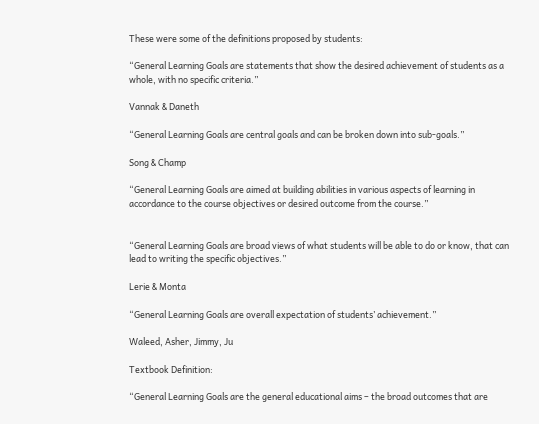These were some of the definitions proposed by students:

“General Learning Goals are statements that show the desired achievement of students as a whole, with no specific criteria.”

Vannak & Daneth

“General Learning Goals are central goals and can be broken down into sub-goals.”

Song & Champ

“General Learning Goals are aimed at building abilities in various aspects of learning in accordance to the course objectives or desired outcome from the course.”


“General Learning Goals are broad views of what students will be able to do or know, that can lead to writing the specific objectives.”

Lerie & Monta

“General Learning Goals are overall expectation of students’ achievement.”

Waleed, Asher, Jimmy, Ju

Textbook Definition:

“General Learning Goals are the general educational aims – the broad outcomes that are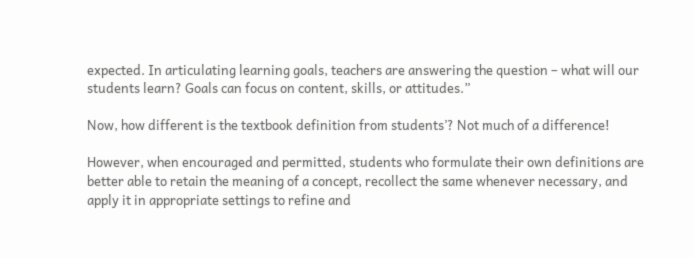expected. In articulating learning goals, teachers are answering the question – what will our students learn? Goals can focus on content, skills, or attitudes.”

Now, how different is the textbook definition from students’? Not much of a difference!

However, when encouraged and permitted, students who formulate their own definitions are better able to retain the meaning of a concept, recollect the same whenever necessary, and apply it in appropriate settings to refine and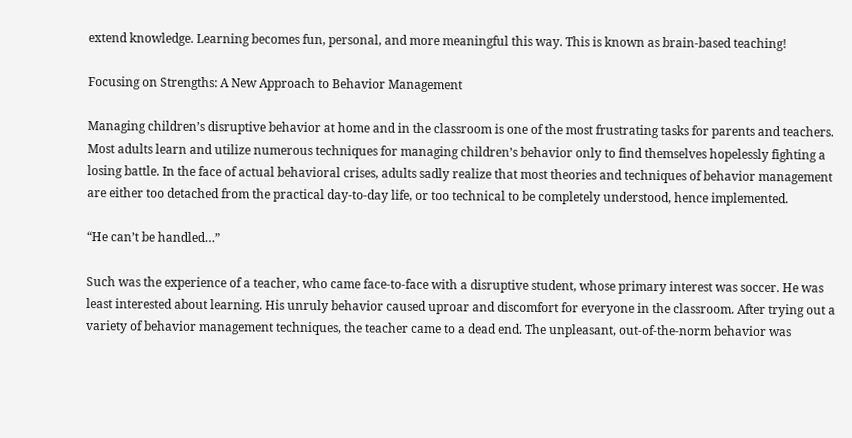extend knowledge. Learning becomes fun, personal, and more meaningful this way. This is known as brain-based teaching!

Focusing on Strengths: A New Approach to Behavior Management

Managing children’s disruptive behavior at home and in the classroom is one of the most frustrating tasks for parents and teachers. Most adults learn and utilize numerous techniques for managing children’s behavior only to find themselves hopelessly fighting a losing battle. In the face of actual behavioral crises, adults sadly realize that most theories and techniques of behavior management are either too detached from the practical day-to-day life, or too technical to be completely understood, hence implemented.

“He can’t be handled…”

Such was the experience of a teacher, who came face-to-face with a disruptive student, whose primary interest was soccer. He was least interested about learning. His unruly behavior caused uproar and discomfort for everyone in the classroom. After trying out a variety of behavior management techniques, the teacher came to a dead end. The unpleasant, out-of-the-norm behavior was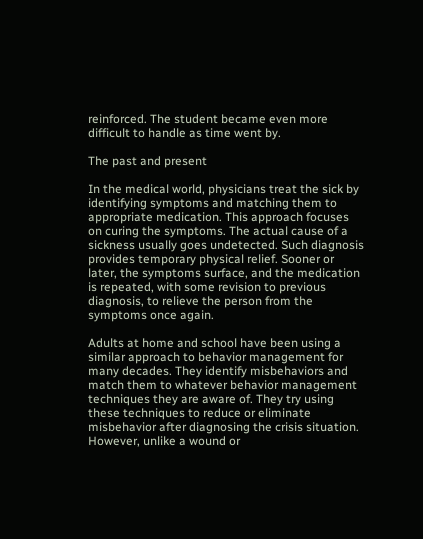reinforced. The student became even more difficult to handle as time went by.

The past and present

In the medical world, physicians treat the sick by identifying symptoms and matching them to appropriate medication. This approach focuses on curing the symptoms. The actual cause of a sickness usually goes undetected. Such diagnosis provides temporary physical relief. Sooner or later, the symptoms surface, and the medication is repeated, with some revision to previous diagnosis, to relieve the person from the symptoms once again.

Adults at home and school have been using a similar approach to behavior management for many decades. They identify misbehaviors and match them to whatever behavior management techniques they are aware of. They try using these techniques to reduce or eliminate misbehavior after diagnosing the crisis situation. However, unlike a wound or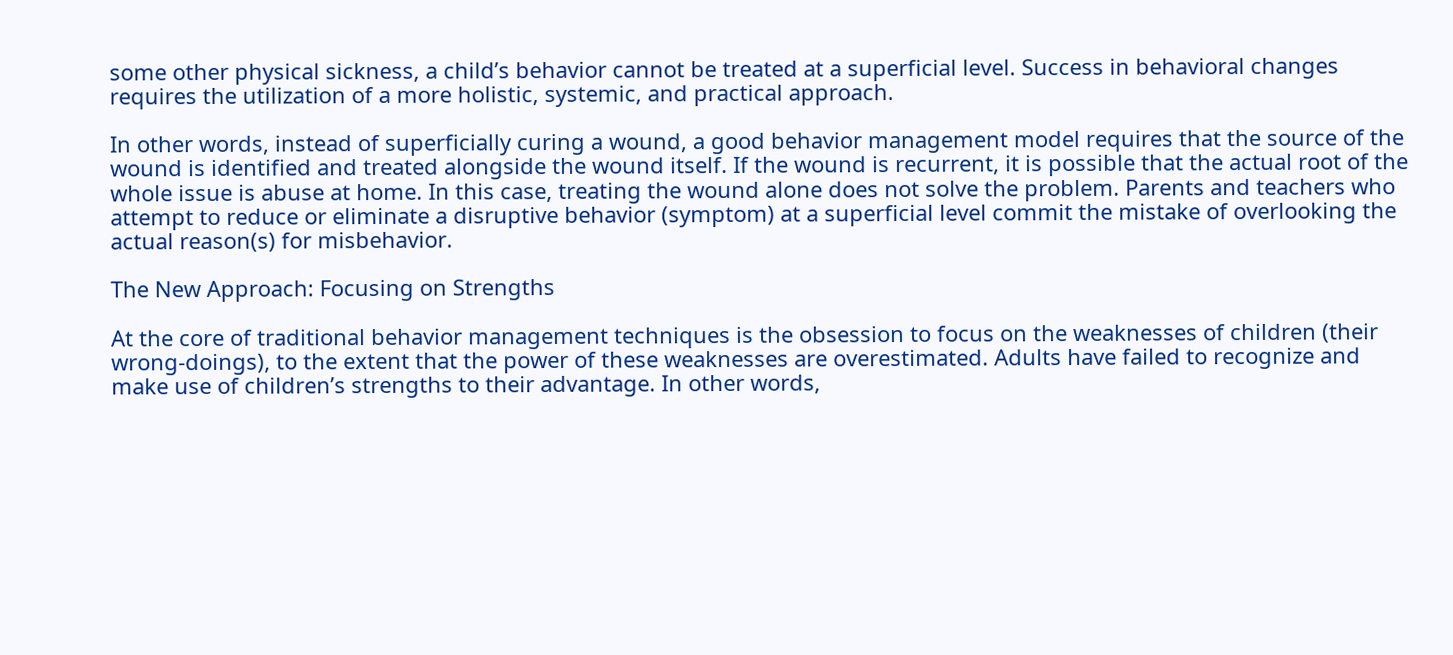some other physical sickness, a child’s behavior cannot be treated at a superficial level. Success in behavioral changes requires the utilization of a more holistic, systemic, and practical approach.

In other words, instead of superficially curing a wound, a good behavior management model requires that the source of the wound is identified and treated alongside the wound itself. If the wound is recurrent, it is possible that the actual root of the whole issue is abuse at home. In this case, treating the wound alone does not solve the problem. Parents and teachers who attempt to reduce or eliminate a disruptive behavior (symptom) at a superficial level commit the mistake of overlooking the actual reason(s) for misbehavior.

The New Approach: Focusing on Strengths

At the core of traditional behavior management techniques is the obsession to focus on the weaknesses of children (their wrong-doings), to the extent that the power of these weaknesses are overestimated. Adults have failed to recognize and make use of children’s strengths to their advantage. In other words,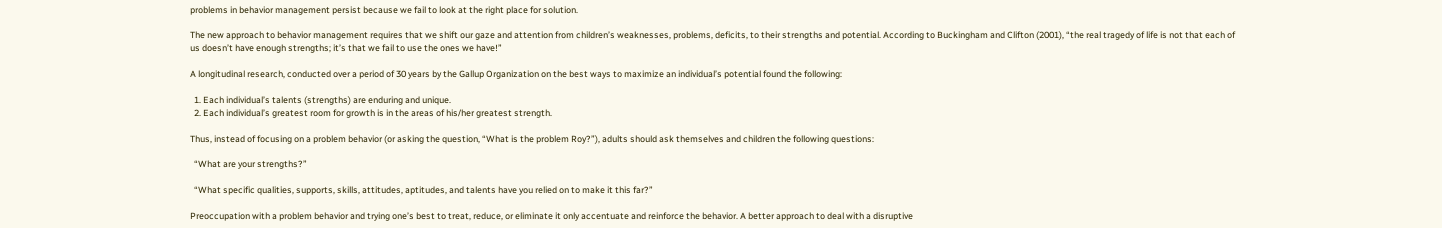problems in behavior management persist because we fail to look at the right place for solution.

The new approach to behavior management requires that we shift our gaze and attention from children’s weaknesses, problems, deficits, to their strengths and potential. According to Buckingham and Clifton (2001), “the real tragedy of life is not that each of us doesn’t have enough strengths; it’s that we fail to use the ones we have!”

A longitudinal research, conducted over a period of 30 years by the Gallup Organization on the best ways to maximize an individual’s potential found the following:

  1. Each individual’s talents (strengths) are enduring and unique.
  2. Each individual’s greatest room for growth is in the areas of his/her greatest strength.

Thus, instead of focusing on a problem behavior (or asking the question, “What is the problem Roy?”), adults should ask themselves and children the following questions:

  “What are your strengths?”

  “What specific qualities, supports, skills, attitudes, aptitudes, and talents have you relied on to make it this far?”

Preoccupation with a problem behavior and trying one’s best to treat, reduce, or eliminate it only accentuate and reinforce the behavior. A better approach to deal with a disruptive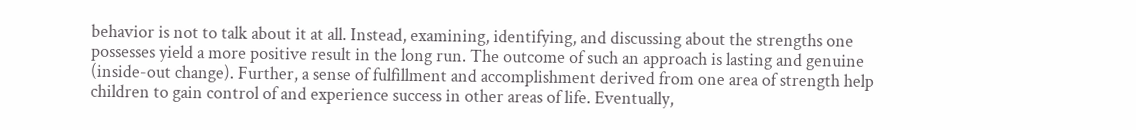behavior is not to talk about it at all. Instead, examining, identifying, and discussing about the strengths one possesses yield a more positive result in the long run. The outcome of such an approach is lasting and genuine (inside-out change). Further, a sense of fulfillment and accomplishment derived from one area of strength help children to gain control of and experience success in other areas of life. Eventually,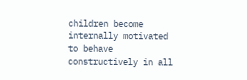children become internally motivated to behave constructively in all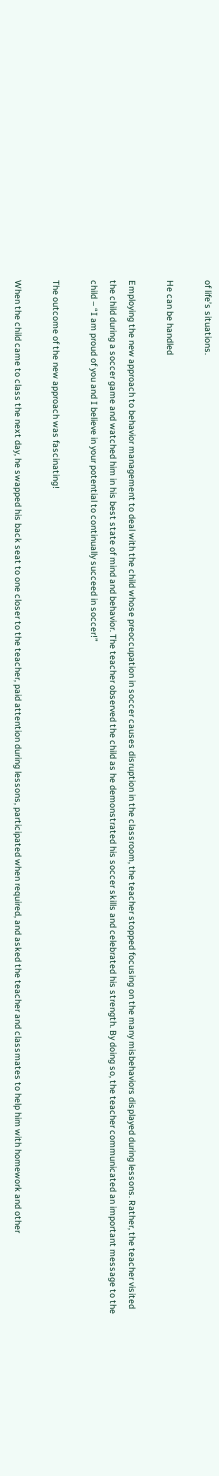of life’s situations.

He can be handled

Employing the new approach to behavior management to deal with the child whose preoccupation in soccer causes disruption in the classroom, the teacher stopped focusing on the many misbehaviors displayed during lessons. Rather, the teacher visited the child during a soccer game and watched him in his best state of mind and behavior. The teacher observed the child as he demonstrated his soccer skills and celebrated his strength. By doing so, the teacher communicated an important message to the child – “I am proud of you and I believe in your potential to continually succeed in soccer!”

The outcome of the new approach was fascinating!

When the child came to class the next day, he swapped his back seat to one closer to the teacher, paid attention during lessons, participated when required, and asked the teacher and classmates to help him with homework and other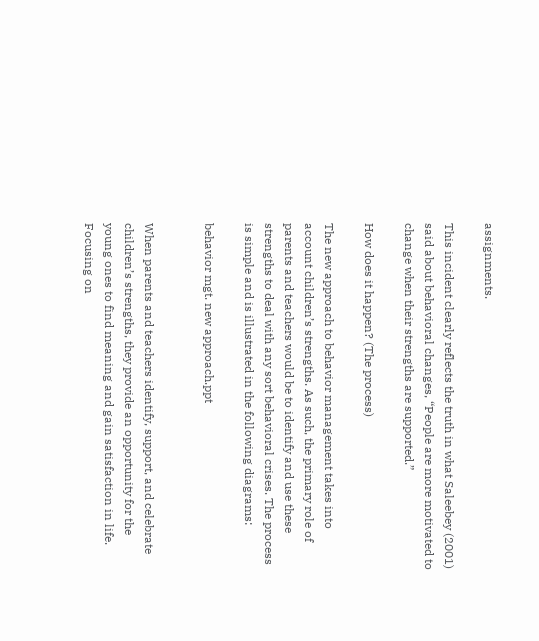assignments.

This incident clearly reflects the truth in what Saleebey (2001) said about behavioral changes, “People are more motivated to change when their strengths are supported.”

How does it happen? (The process)

The new approach to behavior management takes into account children’s strengths. As such, the primary role of parents and teachers would be to identify and use these strengths to deal with any sort behavioral crises. The process is simple and is illustrated in the following diagrams:

behavior mgt. new approach.ppt


When parents and teachers identify, support, and celebrate children’s strengths, they provide an opportunity for the young ones to find meaning and gain satisfaction in life. Focusing on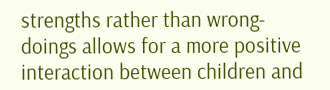strengths rather than wrong-doings allows for a more positive interaction between children and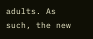adults. As such, the new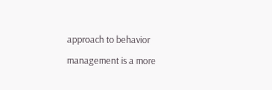approach to behavior management is a more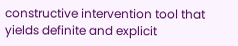constructive intervention tool that yields definite and explicit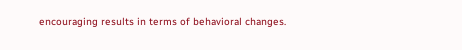encouraging results in terms of behavioral changes.